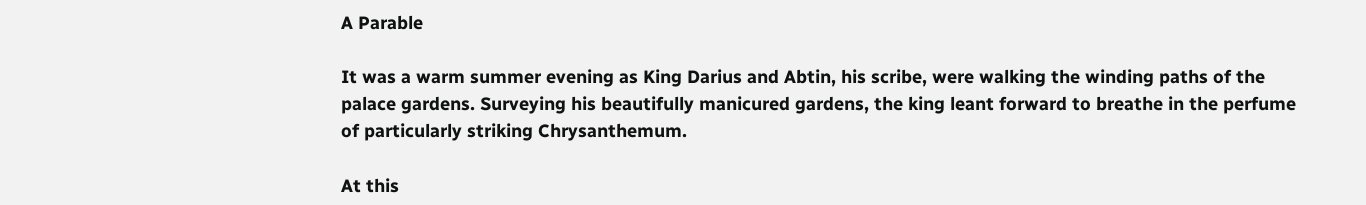A Parable

It was a warm summer evening as King Darius and Abtin, his scribe, were walking the winding paths of the palace gardens. Surveying his beautifully manicured gardens, the king leant forward to breathe in the perfume of particularly striking Chrysanthemum.

At this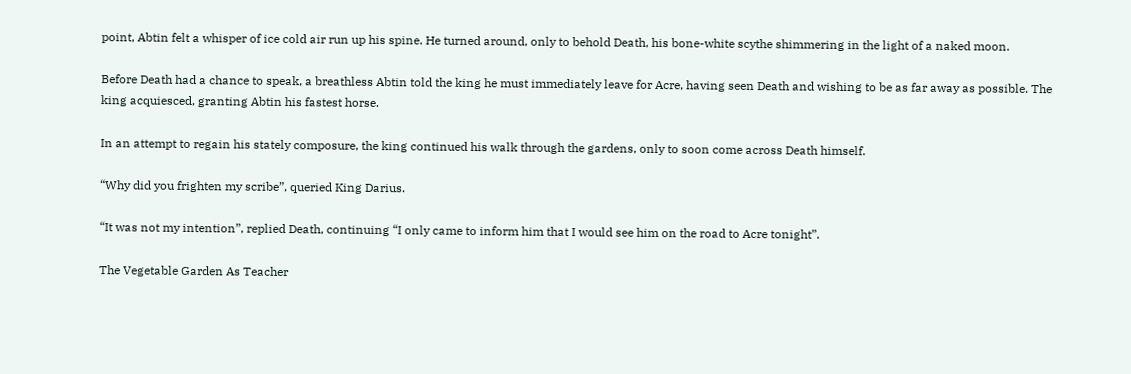point, Abtin felt a whisper of ice cold air run up his spine. He turned around, only to behold Death, his bone-white scythe shimmering in the light of a naked moon.

Before Death had a chance to speak, a breathless Abtin told the king he must immediately leave for Acre, having seen Death and wishing to be as far away as possible. The king acquiesced, granting Abtin his fastest horse.

In an attempt to regain his stately composure, the king continued his walk through the gardens, only to soon come across Death himself.

“Why did you frighten my scribe”, queried King Darius.

“It was not my intention”, replied Death, continuing “I only came to inform him that I would see him on the road to Acre tonight”.

The Vegetable Garden As Teacher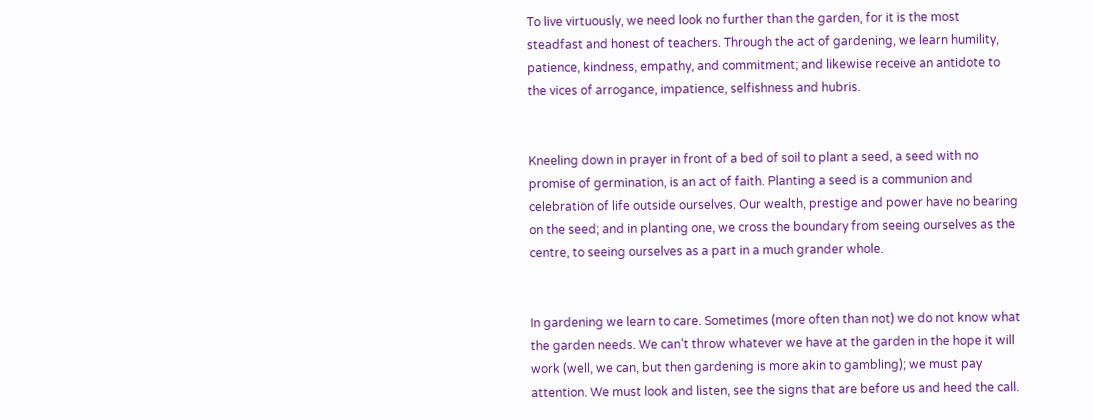To live virtuously, we need look no further than the garden, for it is the most steadfast and honest of teachers. Through the act of gardening, we learn humility, patience, kindness, empathy, and commitment; and likewise receive an antidote to the vices of arrogance, impatience, selfishness and hubris.


Kneeling down in prayer in front of a bed of soil to plant a seed, a seed with no promise of germination, is an act of faith. Planting a seed is a communion and celebration of life outside ourselves. Our wealth, prestige and power have no bearing on the seed; and in planting one, we cross the boundary from seeing ourselves as the centre, to seeing ourselves as a part in a much grander whole.


In gardening we learn to care. Sometimes (more often than not) we do not know what the garden needs. We can’t throw whatever we have at the garden in the hope it will work (well, we can, but then gardening is more akin to gambling); we must pay attention. We must look and listen, see the signs that are before us and heed the call.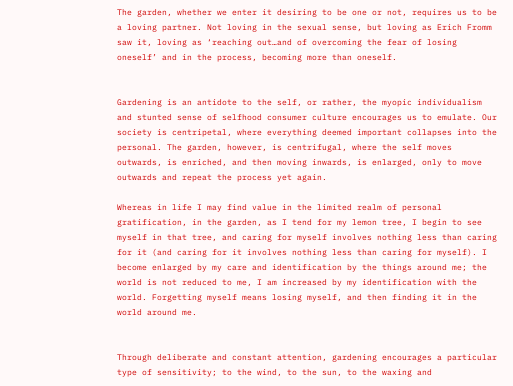The garden, whether we enter it desiring to be one or not, requires us to be a loving partner. Not loving in the sexual sense, but loving as Erich Fromm saw it, loving as ‘reaching out…and of overcoming the fear of losing oneself’ and in the process, becoming more than oneself.


Gardening is an antidote to the self, or rather, the myopic individualism and stunted sense of selfhood consumer culture encourages us to emulate. Our society is centripetal, where everything deemed important collapses into the personal. The garden, however, is centrifugal, where the self moves outwards, is enriched, and then moving inwards, is enlarged, only to move outwards and repeat the process yet again.

Whereas in life I may find value in the limited realm of personal gratification, in the garden, as I tend for my lemon tree, I begin to see myself in that tree, and caring for myself involves nothing less than caring for it (and caring for it involves nothing less than caring for myself). I become enlarged by my care and identification by the things around me; the world is not reduced to me, I am increased by my identification with the world. Forgetting myself means losing myself, and then finding it in the world around me.


Through deliberate and constant attention, gardening encourages a particular type of sensitivity; to the wind, to the sun, to the waxing and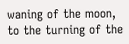waning of the moon, to the turning of the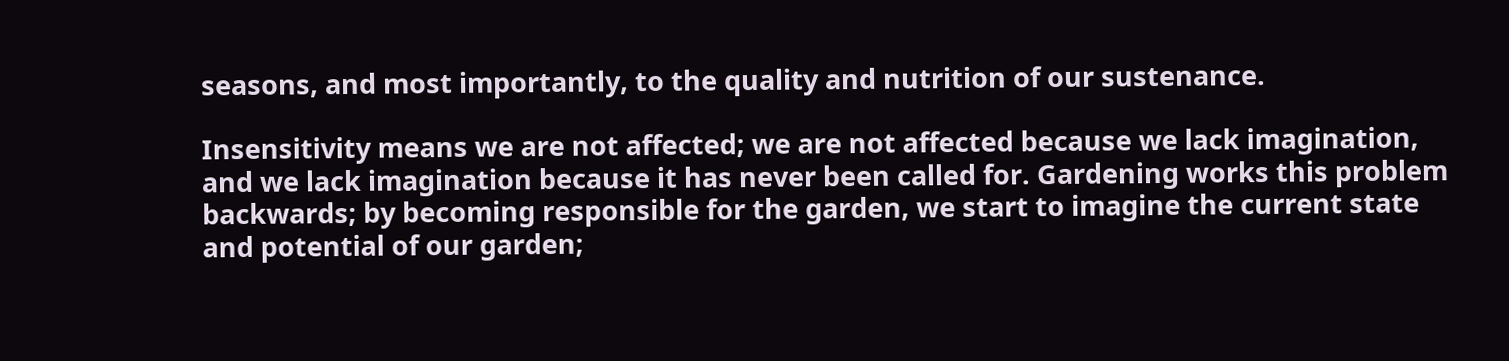seasons, and most importantly, to the quality and nutrition of our sustenance.

Insensitivity means we are not affected; we are not affected because we lack imagination, and we lack imagination because it has never been called for. Gardening works this problem backwards; by becoming responsible for the garden, we start to imagine the current state and potential of our garden;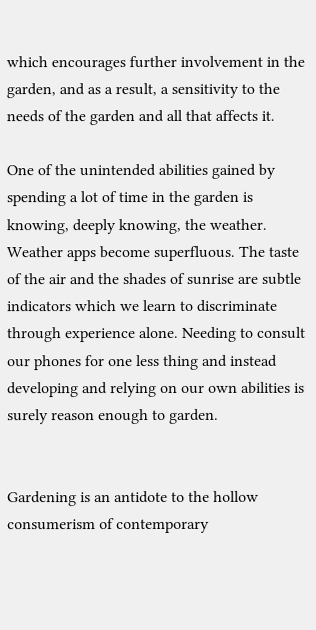which encourages further involvement in the garden, and as a result, a sensitivity to the needs of the garden and all that affects it.

One of the unintended abilities gained by spending a lot of time in the garden is knowing, deeply knowing, the weather. Weather apps become superfluous. The taste of the air and the shades of sunrise are subtle indicators which we learn to discriminate through experience alone. Needing to consult our phones for one less thing and instead developing and relying on our own abilities is surely reason enough to garden.


Gardening is an antidote to the hollow consumerism of contemporary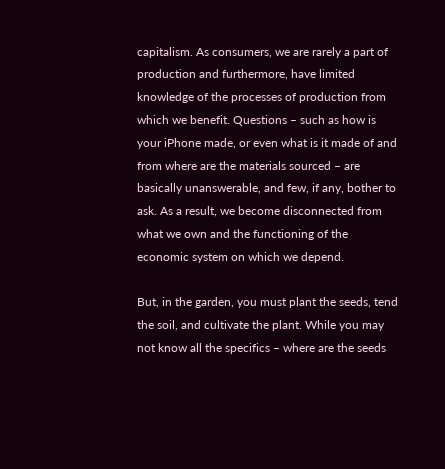capitalism. As consumers, we are rarely a part of production and furthermore, have limited knowledge of the processes of production from which we benefit. Questions – such as how is your iPhone made, or even what is it made of and from where are the materials sourced – are basically unanswerable, and few, if any, bother to ask. As a result, we become disconnected from what we own and the functioning of the economic system on which we depend.

But, in the garden, you must plant the seeds, tend the soil, and cultivate the plant. While you may not know all the specifics – where are the seeds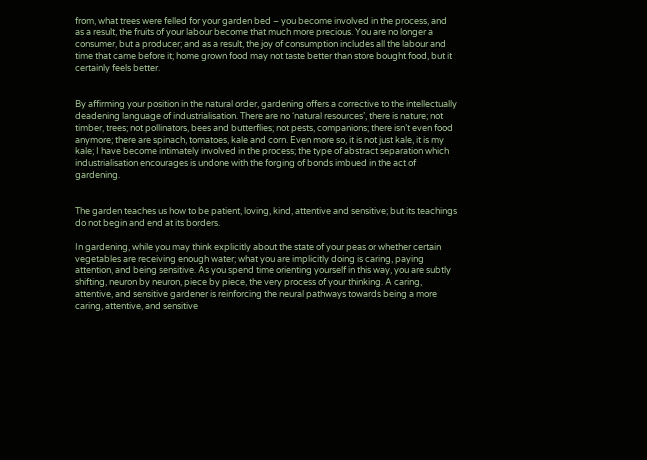from, what trees were felled for your garden bed – you become involved in the process, and as a result, the fruits of your labour become that much more precious. You are no longer a consumer, but a producer; and as a result, the joy of consumption includes all the labour and time that came before it; home grown food may not taste better than store bought food, but it certainly feels better.


By affirming your position in the natural order, gardening offers a corrective to the intellectually deadening language of industrialisation. There are no ‘natural resources’, there is nature; not timber, trees; not pollinators, bees and butterflies; not pests, companions; there isn’t even food anymore; there are spinach, tomatoes, kale and corn. Even more so, it is not just kale, it is my kale; I have become intimately involved in the process; the type of abstract separation which industrialisation encourages is undone with the forging of bonds imbued in the act of gardening.


The garden teaches us how to be patient, loving, kind, attentive and sensitive; but its teachings do not begin and end at its borders.

In gardening, while you may think explicitly about the state of your peas or whether certain vegetables are receiving enough water; what you are implicitly doing is caring, paying attention, and being sensitive. As you spend time orienting yourself in this way, you are subtly shifting, neuron by neuron, piece by piece, the very process of your thinking. A caring, attentive, and sensitive gardener is reinforcing the neural pathways towards being a more caring, attentive, and sensitive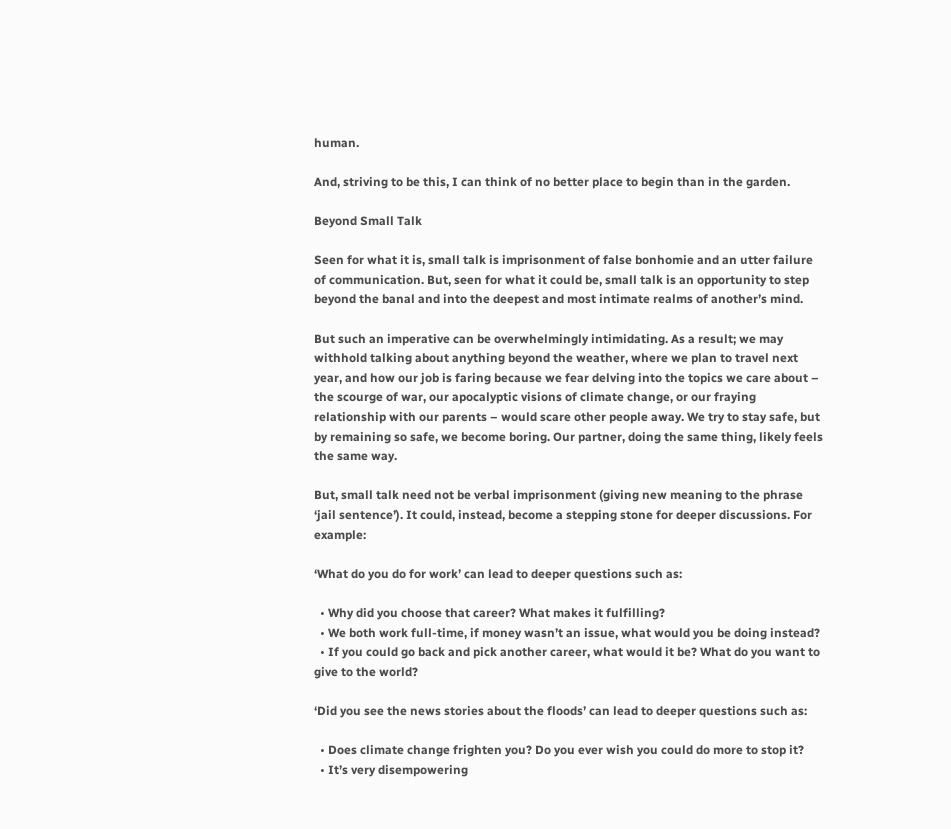human.

And, striving to be this, I can think of no better place to begin than in the garden.

Beyond Small Talk

Seen for what it is, small talk is imprisonment of false bonhomie and an utter failure of communication. But, seen for what it could be, small talk is an opportunity to step beyond the banal and into the deepest and most intimate realms of another’s mind.

But such an imperative can be overwhelmingly intimidating. As a result; we may withhold talking about anything beyond the weather, where we plan to travel next year, and how our job is faring because we fear delving into the topics we care about – the scourge of war, our apocalyptic visions of climate change, or our fraying relationship with our parents – would scare other people away. We try to stay safe, but by remaining so safe, we become boring. Our partner, doing the same thing, likely feels the same way.

But, small talk need not be verbal imprisonment (giving new meaning to the phrase ‘jail sentence’). It could, instead, become a stepping stone for deeper discussions. For example:

‘What do you do for work’ can lead to deeper questions such as:

  • Why did you choose that career? What makes it fulfilling?
  • We both work full-time, if money wasn’t an issue, what would you be doing instead?
  • If you could go back and pick another career, what would it be? What do you want to give to the world?

‘Did you see the news stories about the floods’ can lead to deeper questions such as:

  • Does climate change frighten you? Do you ever wish you could do more to stop it?
  • It’s very disempowering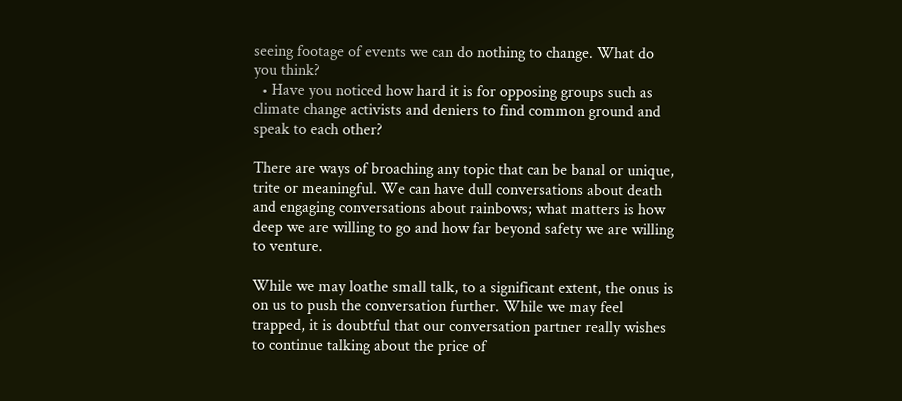seeing footage of events we can do nothing to change. What do you think?
  • Have you noticed how hard it is for opposing groups such as climate change activists and deniers to find common ground and speak to each other?

There are ways of broaching any topic that can be banal or unique, trite or meaningful. We can have dull conversations about death and engaging conversations about rainbows; what matters is how deep we are willing to go and how far beyond safety we are willing to venture.

While we may loathe small talk, to a significant extent, the onus is on us to push the conversation further. While we may feel trapped, it is doubtful that our conversation partner really wishes to continue talking about the price of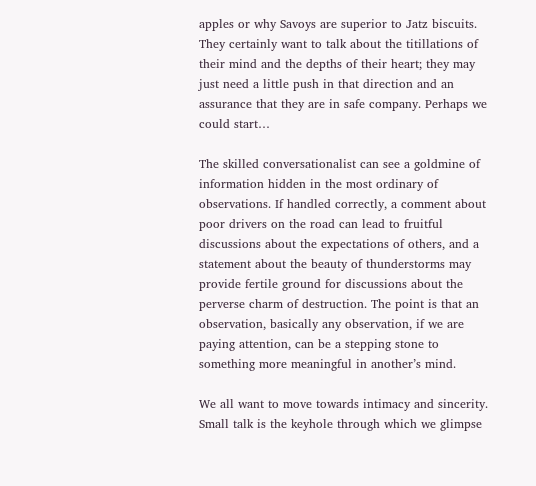apples or why Savoys are superior to Jatz biscuits. They certainly want to talk about the titillations of their mind and the depths of their heart; they may just need a little push in that direction and an assurance that they are in safe company. Perhaps we could start…

The skilled conversationalist can see a goldmine of information hidden in the most ordinary of observations. If handled correctly, a comment about poor drivers on the road can lead to fruitful discussions about the expectations of others, and a statement about the beauty of thunderstorms may provide fertile ground for discussions about the perverse charm of destruction. The point is that an observation, basically any observation, if we are paying attention, can be a stepping stone to something more meaningful in another’s mind.

We all want to move towards intimacy and sincerity. Small talk is the keyhole through which we glimpse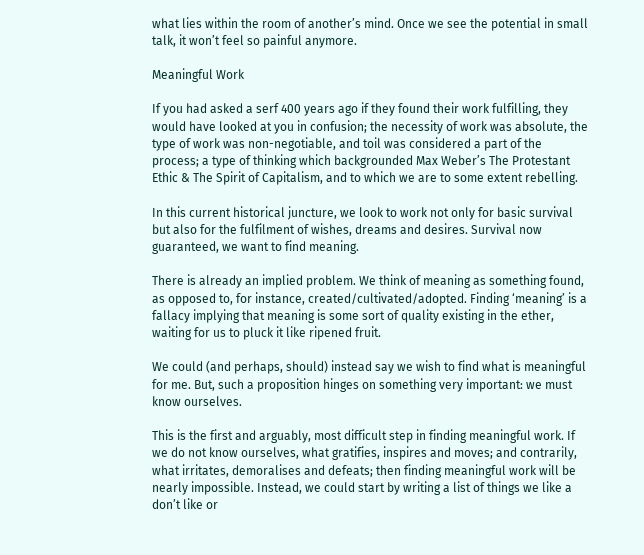what lies within the room of another’s mind. Once we see the potential in small talk, it won’t feel so painful anymore.

Meaningful Work

If you had asked a serf 400 years ago if they found their work fulfilling, they would have looked at you in confusion; the necessity of work was absolute, the type of work was non-negotiable, and toil was considered a part of the process; a type of thinking which backgrounded Max Weber’s The Protestant Ethic & The Spirit of Capitalism, and to which we are to some extent rebelling.

In this current historical juncture, we look to work not only for basic survival but also for the fulfilment of wishes, dreams and desires. Survival now guaranteed, we want to find meaning.

There is already an implied problem. We think of meaning as something found, as opposed to, for instance, created/cultivated/adopted. Finding ‘meaning’ is a fallacy implying that meaning is some sort of quality existing in the ether, waiting for us to pluck it like ripened fruit.

We could (and perhaps, should) instead say we wish to find what is meaningful for me. But, such a proposition hinges on something very important: we must know ourselves.

This is the first and arguably, most difficult step in finding meaningful work. If we do not know ourselves, what gratifies, inspires and moves; and contrarily, what irritates, demoralises and defeats; then finding meaningful work will be nearly impossible. Instead, we could start by writing a list of things we like a don’t like or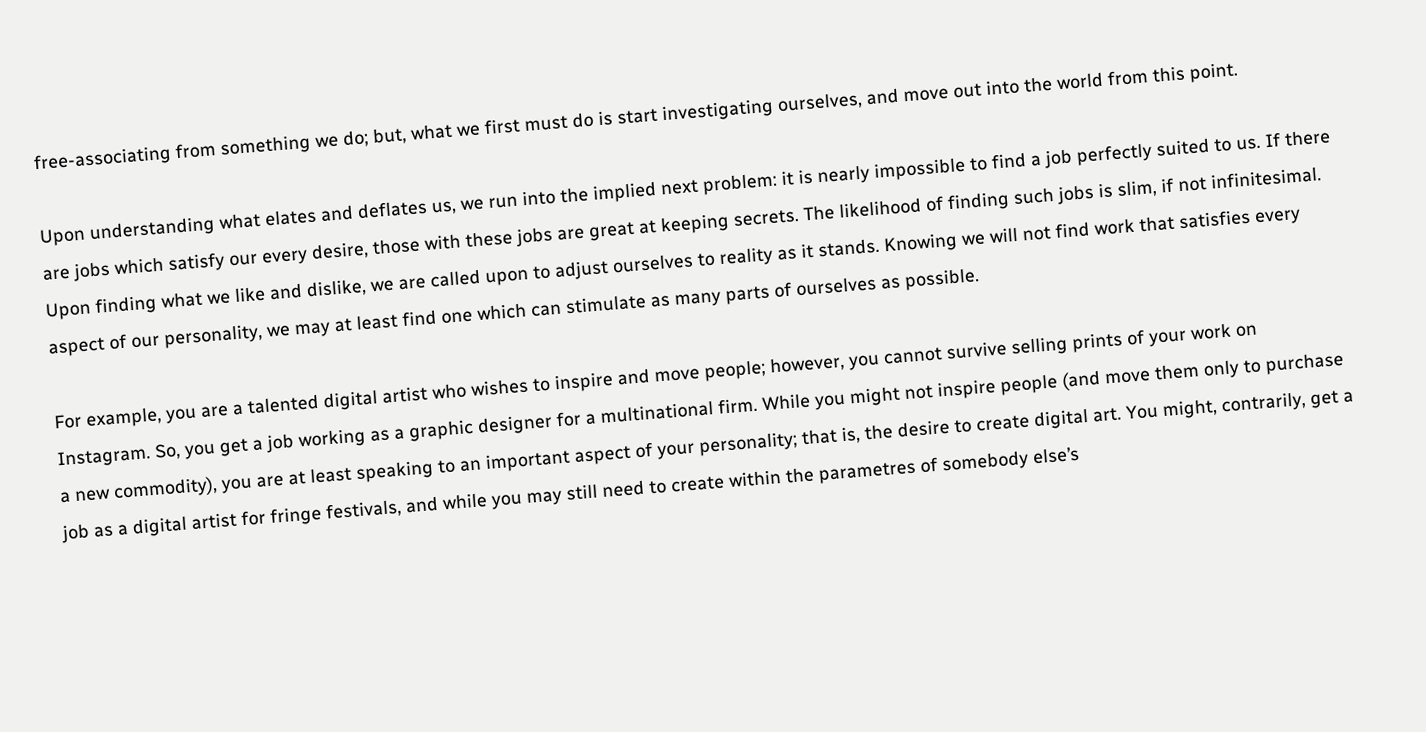free-associating from something we do; but, what we first must do is start investigating ourselves, and move out into the world from this point.

Upon understanding what elates and deflates us, we run into the implied next problem: it is nearly impossible to find a job perfectly suited to us. If there are jobs which satisfy our every desire, those with these jobs are great at keeping secrets. The likelihood of finding such jobs is slim, if not infinitesimal. Upon finding what we like and dislike, we are called upon to adjust ourselves to reality as it stands. Knowing we will not find work that satisfies every aspect of our personality, we may at least find one which can stimulate as many parts of ourselves as possible.

For example, you are a talented digital artist who wishes to inspire and move people; however, you cannot survive selling prints of your work on Instagram. So, you get a job working as a graphic designer for a multinational firm. While you might not inspire people (and move them only to purchase a new commodity), you are at least speaking to an important aspect of your personality; that is, the desire to create digital art. You might, contrarily, get a job as a digital artist for fringe festivals, and while you may still need to create within the parametres of somebody else’s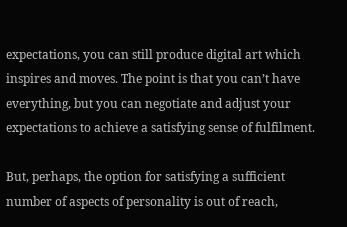expectations, you can still produce digital art which inspires and moves. The point is that you can’t have everything, but you can negotiate and adjust your expectations to achieve a satisfying sense of fulfilment.

But, perhaps, the option for satisfying a sufficient number of aspects of personality is out of reach,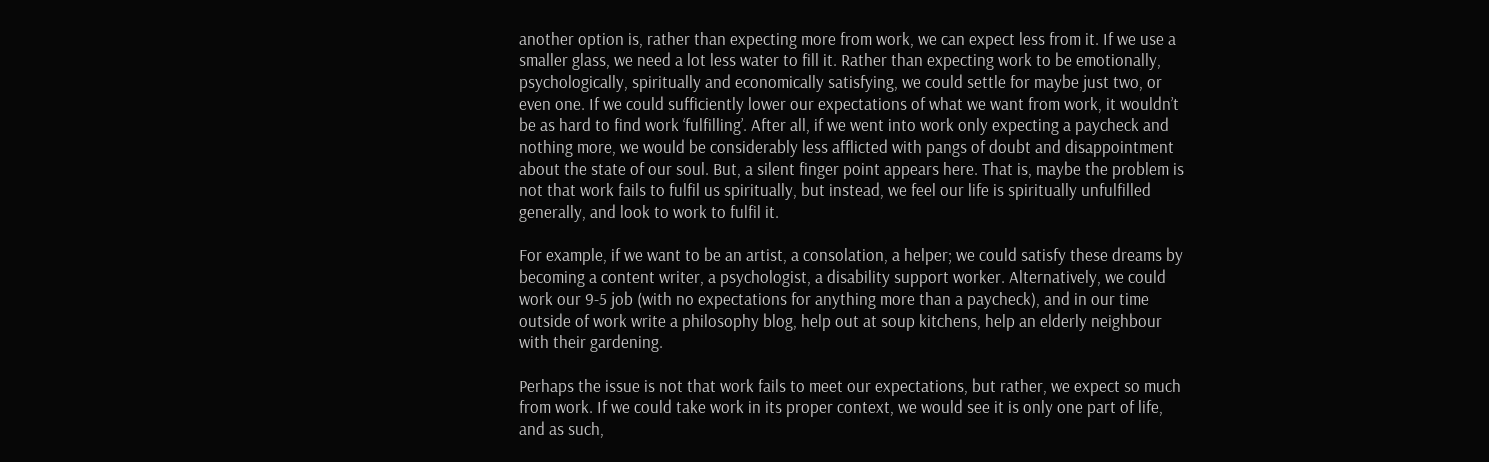another option is, rather than expecting more from work, we can expect less from it. If we use a smaller glass, we need a lot less water to fill it. Rather than expecting work to be emotionally, psychologically, spiritually and economically satisfying, we could settle for maybe just two, or even one. If we could sufficiently lower our expectations of what we want from work, it wouldn’t be as hard to find work ‘fulfilling’. After all, if we went into work only expecting a paycheck and nothing more, we would be considerably less afflicted with pangs of doubt and disappointment about the state of our soul. But, a silent finger point appears here. That is, maybe the problem is not that work fails to fulfil us spiritually, but instead, we feel our life is spiritually unfulfilled generally, and look to work to fulfil it.

For example, if we want to be an artist, a consolation, a helper; we could satisfy these dreams by becoming a content writer, a psychologist, a disability support worker. Alternatively, we could work our 9-5 job (with no expectations for anything more than a paycheck), and in our time outside of work write a philosophy blog, help out at soup kitchens, help an elderly neighbour with their gardening.

Perhaps the issue is not that work fails to meet our expectations, but rather, we expect so much from work. If we could take work in its proper context, we would see it is only one part of life, and as such,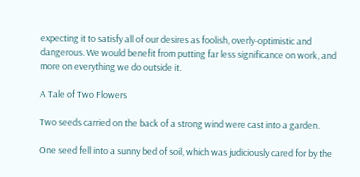expecting it to satisfy all of our desires as foolish, overly-optimistic and dangerous. We would benefit from putting far less significance on work, and more on everything we do outside it.

A Tale of Two Flowers

Two seeds carried on the back of a strong wind were cast into a garden.

One seed fell into a sunny bed of soil, which was judiciously cared for by the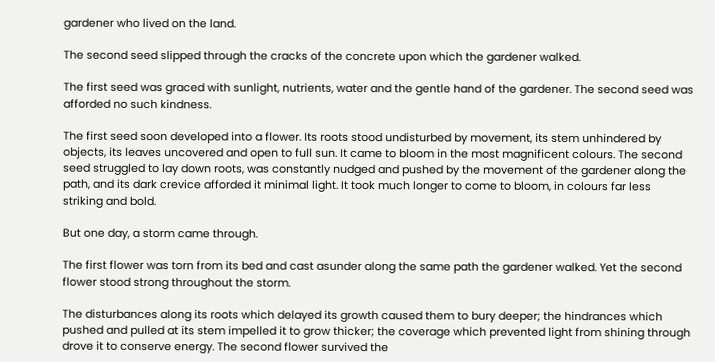gardener who lived on the land.

The second seed slipped through the cracks of the concrete upon which the gardener walked.

The first seed was graced with sunlight, nutrients, water and the gentle hand of the gardener. The second seed was afforded no such kindness.

The first seed soon developed into a flower. Its roots stood undisturbed by movement, its stem unhindered by objects, its leaves uncovered and open to full sun. It came to bloom in the most magnificent colours. The second seed struggled to lay down roots, was constantly nudged and pushed by the movement of the gardener along the path, and its dark crevice afforded it minimal light. It took much longer to come to bloom, in colours far less striking and bold.

But one day, a storm came through.

The first flower was torn from its bed and cast asunder along the same path the gardener walked. Yet the second flower stood strong throughout the storm.

The disturbances along its roots which delayed its growth caused them to bury deeper; the hindrances which pushed and pulled at its stem impelled it to grow thicker; the coverage which prevented light from shining through drove it to conserve energy. The second flower survived the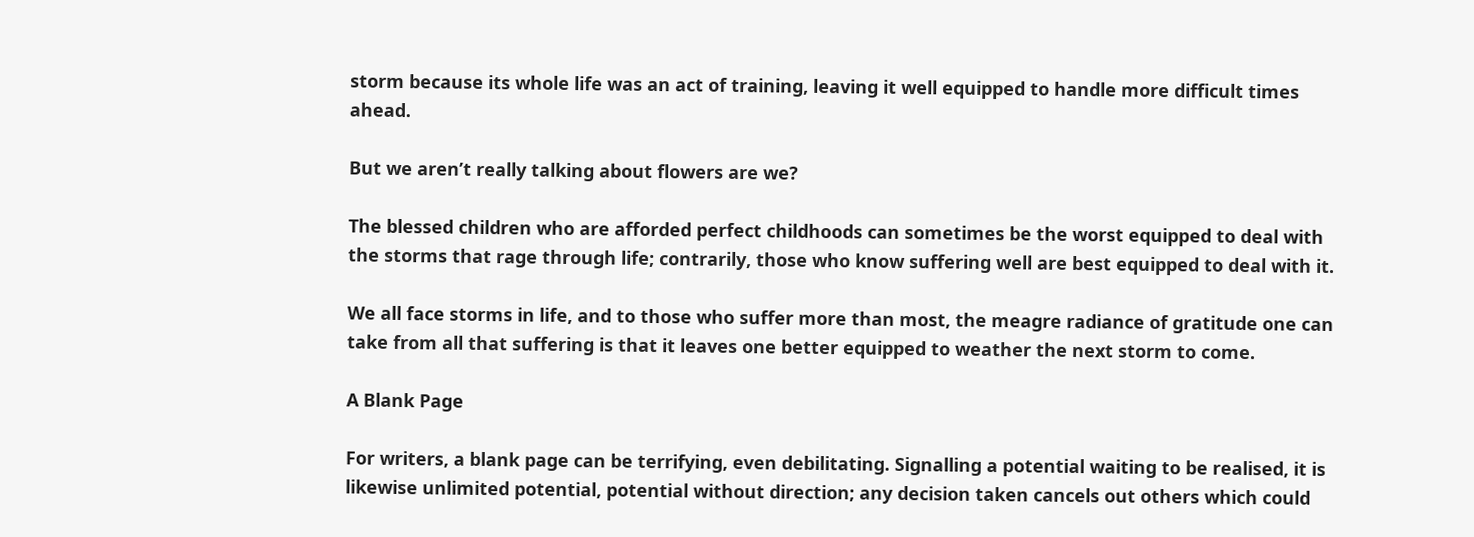storm because its whole life was an act of training, leaving it well equipped to handle more difficult times ahead.

But we aren’t really talking about flowers are we?

The blessed children who are afforded perfect childhoods can sometimes be the worst equipped to deal with the storms that rage through life; contrarily, those who know suffering well are best equipped to deal with it.

We all face storms in life, and to those who suffer more than most, the meagre radiance of gratitude one can take from all that suffering is that it leaves one better equipped to weather the next storm to come.

A Blank Page

For writers, a blank page can be terrifying, even debilitating. Signalling a potential waiting to be realised, it is likewise unlimited potential, potential without direction; any decision taken cancels out others which could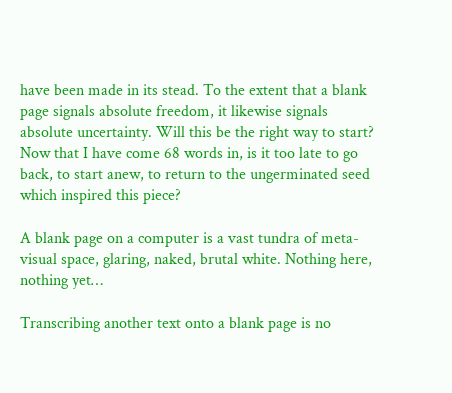have been made in its stead. To the extent that a blank page signals absolute freedom, it likewise signals absolute uncertainty. Will this be the right way to start? Now that I have come 68 words in, is it too late to go back, to start anew, to return to the ungerminated seed which inspired this piece?

A blank page on a computer is a vast tundra of meta-visual space, glaring, naked, brutal white. Nothing here, nothing yet…

Transcribing another text onto a blank page is no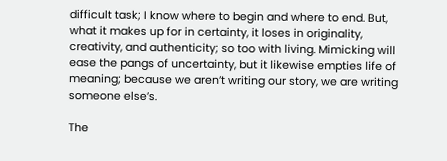difficult task; I know where to begin and where to end. But, what it makes up for in certainty, it loses in originality, creativity, and authenticity; so too with living. Mimicking will ease the pangs of uncertainty, but it likewise empties life of meaning; because we aren’t writing our story, we are writing someone else’s.

The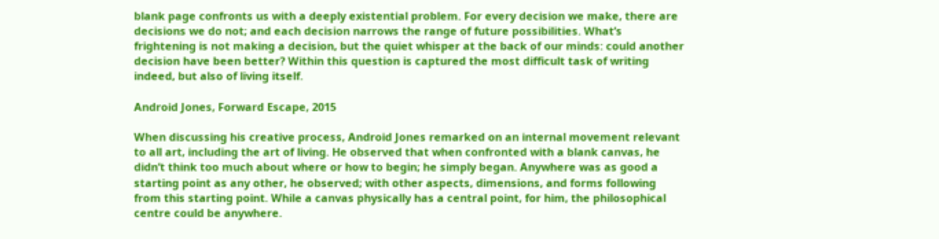blank page confronts us with a deeply existential problem. For every decision we make, there are decisions we do not; and each decision narrows the range of future possibilities. What’s frightening is not making a decision, but the quiet whisper at the back of our minds: could another decision have been better? Within this question is captured the most difficult task of writing indeed, but also of living itself.

Android Jones, Forward Escape, 2015

When discussing his creative process, Android Jones remarked on an internal movement relevant to all art, including the art of living. He observed that when confronted with a blank canvas, he didn’t think too much about where or how to begin; he simply began. Anywhere was as good a starting point as any other, he observed; with other aspects, dimensions, and forms following from this starting point. While a canvas physically has a central point, for him, the philosophical centre could be anywhere.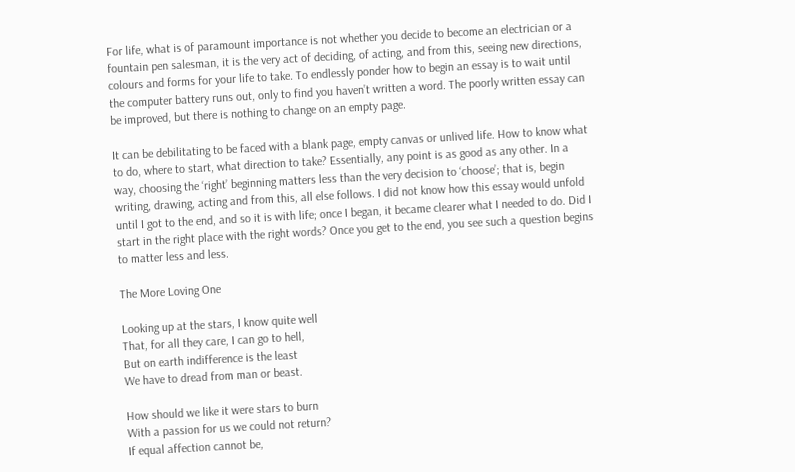For life, what is of paramount importance is not whether you decide to become an electrician or a fountain pen salesman, it is the very act of deciding, of acting, and from this, seeing new directions, colours and forms for your life to take. To endlessly ponder how to begin an essay is to wait until the computer battery runs out, only to find you haven’t written a word. The poorly written essay can be improved, but there is nothing to change on an empty page.

It can be debilitating to be faced with a blank page, empty canvas or unlived life. How to know what to do, where to start, what direction to take? Essentially, any point is as good as any other. In a way, choosing the ‘right’ beginning matters less than the very decision to ‘choose’; that is, begin writing, drawing, acting and from this, all else follows. I did not know how this essay would unfold until I got to the end, and so it is with life; once I began, it became clearer what I needed to do. Did I start in the right place with the right words? Once you get to the end, you see such a question begins to matter less and less.

The More Loving One

Looking up at the stars, I know quite well
That, for all they care, I can go to hell,
But on earth indifference is the least
We have to dread from man or beast.

How should we like it were stars to burn
With a passion for us we could not return?
If equal affection cannot be,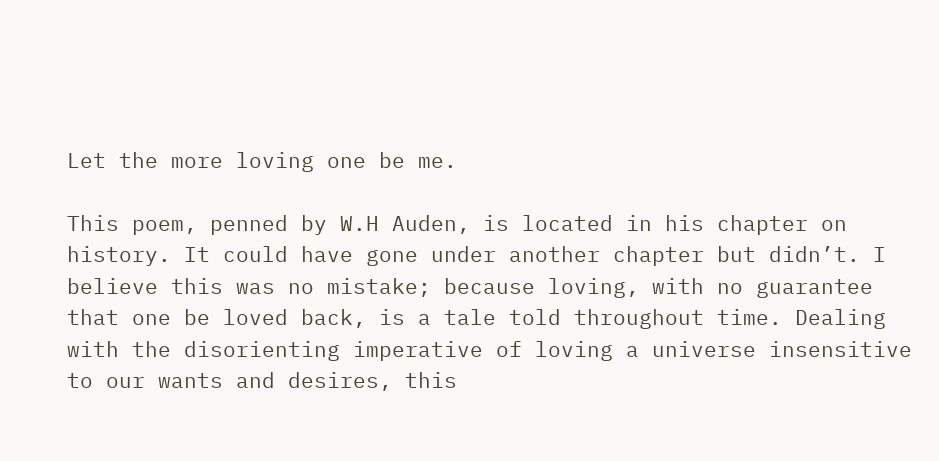Let the more loving one be me.

This poem, penned by W.H Auden, is located in his chapter on history. It could have gone under another chapter but didn’t. I believe this was no mistake; because loving, with no guarantee that one be loved back, is a tale told throughout time. Dealing with the disorienting imperative of loving a universe insensitive to our wants and desires, this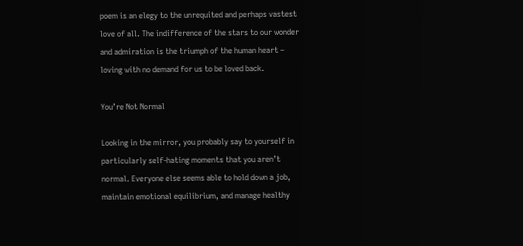poem is an elegy to the unrequited and perhaps vastest love of all. The indifference of the stars to our wonder and admiration is the triumph of the human heart – loving with no demand for us to be loved back.

You’re Not Normal

Looking in the mirror, you probably say to yourself in particularly self-hating moments that you aren’t normal. Everyone else seems able to hold down a job, maintain emotional equilibrium, and manage healthy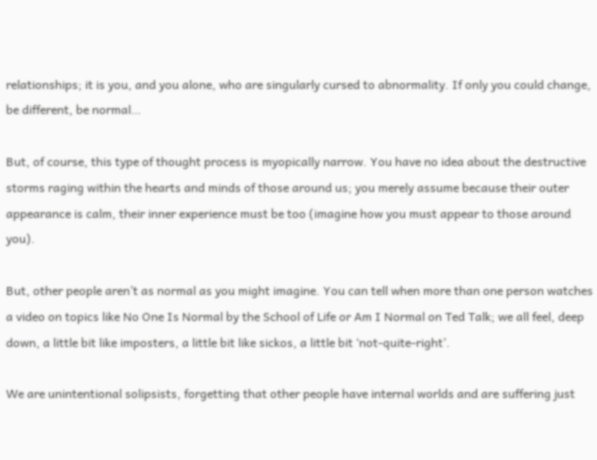relationships; it is you, and you alone, who are singularly cursed to abnormality. If only you could change, be different, be normal…

But, of course, this type of thought process is myopically narrow. You have no idea about the destructive storms raging within the hearts and minds of those around us; you merely assume because their outer appearance is calm, their inner experience must be too (imagine how you must appear to those around you).

But, other people aren’t as normal as you might imagine. You can tell when more than one person watches a video on topics like No One Is Normal by the School of Life or Am I Normal on Ted Talk; we all feel, deep down, a little bit like imposters, a little bit like sickos, a little bit ‘not-quite-right’.

We are unintentional solipsists, forgetting that other people have internal worlds and are suffering just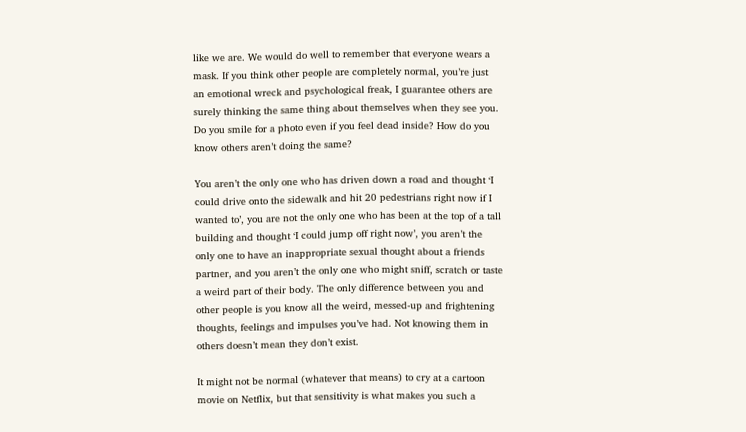like we are. We would do well to remember that everyone wears a mask. If you think other people are completely normal, you’re just an emotional wreck and psychological freak, I guarantee others are surely thinking the same thing about themselves when they see you. Do you smile for a photo even if you feel dead inside? How do you know others aren’t doing the same?

You aren’t the only one who has driven down a road and thought ‘I could drive onto the sidewalk and hit 20 pedestrians right now if I wanted to’, you are not the only one who has been at the top of a tall building and thought ‘I could jump off right now’, you aren’t the only one to have an inappropriate sexual thought about a friends partner, and you aren’t the only one who might sniff, scratch or taste a weird part of their body. The only difference between you and other people is you know all the weird, messed-up and frightening thoughts, feelings and impulses you’ve had. Not knowing them in others doesn’t mean they don’t exist.

It might not be normal (whatever that means) to cry at a cartoon movie on Netflix, but that sensitivity is what makes you such a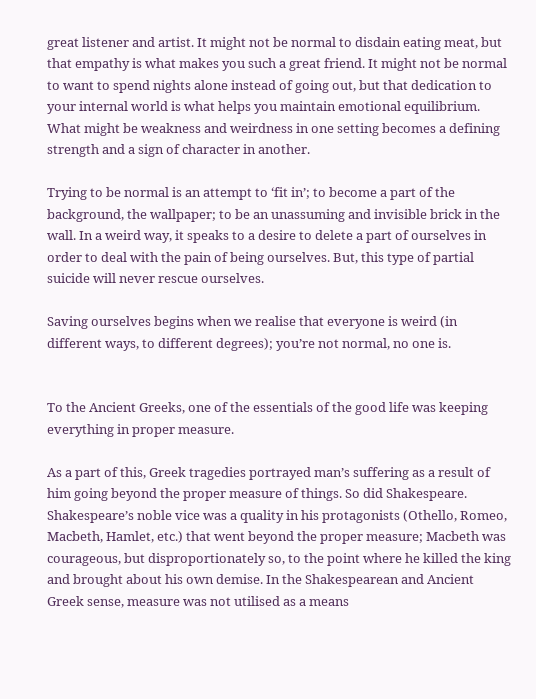great listener and artist. It might not be normal to disdain eating meat, but that empathy is what makes you such a great friend. It might not be normal to want to spend nights alone instead of going out, but that dedication to your internal world is what helps you maintain emotional equilibrium. What might be weakness and weirdness in one setting becomes a defining strength and a sign of character in another.

Trying to be normal is an attempt to ‘fit in’; to become a part of the background, the wallpaper; to be an unassuming and invisible brick in the wall. In a weird way, it speaks to a desire to delete a part of ourselves in order to deal with the pain of being ourselves. But, this type of partial suicide will never rescue ourselves.

Saving ourselves begins when we realise that everyone is weird (in different ways, to different degrees); you’re not normal, no one is.


To the Ancient Greeks, one of the essentials of the good life was keeping everything in proper measure.

As a part of this, Greek tragedies portrayed man’s suffering as a result of him going beyond the proper measure of things. So did Shakespeare. Shakespeare’s noble vice was a quality in his protagonists (Othello, Romeo, Macbeth, Hamlet, etc.) that went beyond the proper measure; Macbeth was courageous, but disproportionately so, to the point where he killed the king and brought about his own demise. In the Shakespearean and Ancient Greek sense, measure was not utilised as a means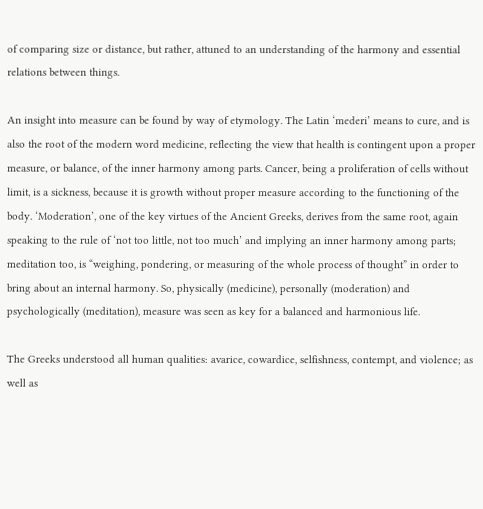of comparing size or distance, but rather, attuned to an understanding of the harmony and essential relations between things.

An insight into measure can be found by way of etymology. The Latin ‘mederi’ means to cure, and is also the root of the modern word medicine, reflecting the view that health is contingent upon a proper measure, or balance, of the inner harmony among parts. Cancer, being a proliferation of cells without limit, is a sickness, because it is growth without proper measure according to the functioning of the body. ‘Moderation’, one of the key virtues of the Ancient Greeks, derives from the same root, again speaking to the rule of ‘not too little, not too much’ and implying an inner harmony among parts; meditation too, is “weighing, pondering, or measuring of the whole process of thought” in order to bring about an internal harmony. So, physically (medicine), personally (moderation) and psychologically (meditation), measure was seen as key for a balanced and harmonious life.

The Greeks understood all human qualities: avarice, cowardice, selfishness, contempt, and violence; as well as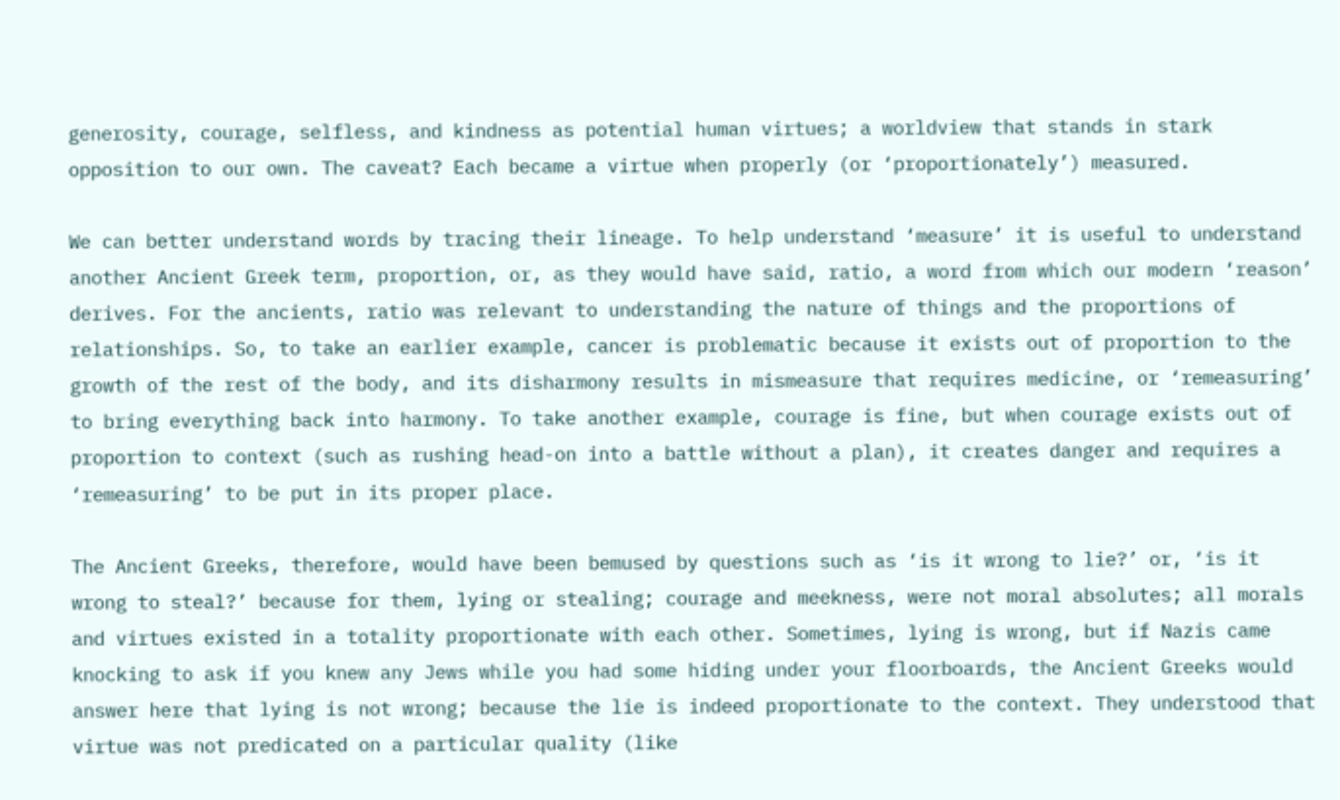generosity, courage, selfless, and kindness as potential human virtues; a worldview that stands in stark opposition to our own. The caveat? Each became a virtue when properly (or ‘proportionately’) measured.

We can better understand words by tracing their lineage. To help understand ‘measure’ it is useful to understand another Ancient Greek term, proportion, or, as they would have said, ratio, a word from which our modern ‘reason’ derives. For the ancients, ratio was relevant to understanding the nature of things and the proportions of relationships. So, to take an earlier example, cancer is problematic because it exists out of proportion to the growth of the rest of the body, and its disharmony results in mismeasure that requires medicine, or ‘remeasuring’ to bring everything back into harmony. To take another example, courage is fine, but when courage exists out of proportion to context (such as rushing head-on into a battle without a plan), it creates danger and requires a ‘remeasuring’ to be put in its proper place.

The Ancient Greeks, therefore, would have been bemused by questions such as ‘is it wrong to lie?’ or, ‘is it wrong to steal?’ because for them, lying or stealing; courage and meekness, were not moral absolutes; all morals and virtues existed in a totality proportionate with each other. Sometimes, lying is wrong, but if Nazis came knocking to ask if you knew any Jews while you had some hiding under your floorboards, the Ancient Greeks would answer here that lying is not wrong; because the lie is indeed proportionate to the context. They understood that virtue was not predicated on a particular quality (like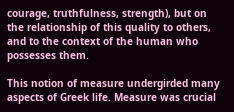courage, truthfulness, strength), but on the relationship of this quality to others, and to the context of the human who possesses them.

This notion of measure undergirded many aspects of Greek life. Measure was crucial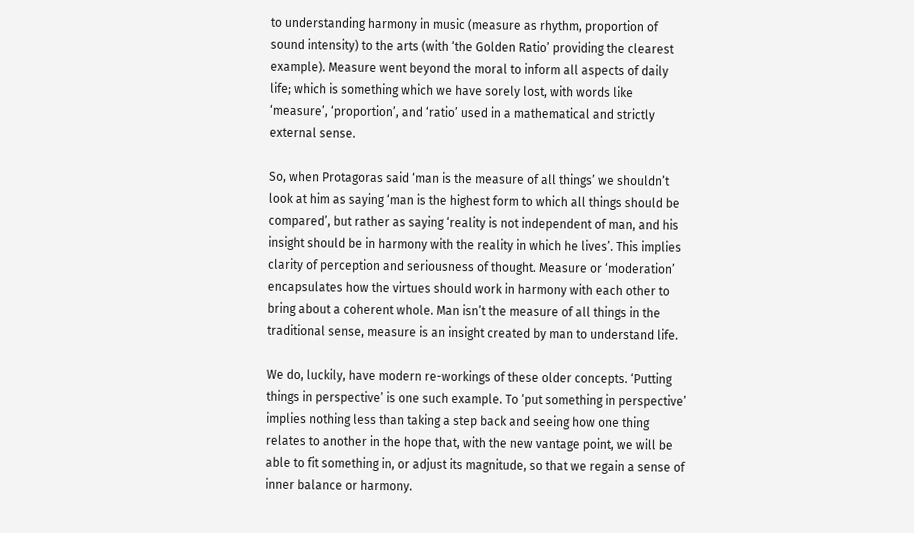to understanding harmony in music (measure as rhythm, proportion of sound intensity) to the arts (with ‘the Golden Ratio’ providing the clearest example). Measure went beyond the moral to inform all aspects of daily life; which is something which we have sorely lost, with words like ‘measure’, ‘proportion’, and ‘ratio’ used in a mathematical and strictly external sense.

So, when Protagoras said ‘man is the measure of all things’ we shouldn’t look at him as saying ‘man is the highest form to which all things should be compared’, but rather as saying ‘reality is not independent of man, and his insight should be in harmony with the reality in which he lives’. This implies clarity of perception and seriousness of thought. Measure or ‘moderation’ encapsulates how the virtues should work in harmony with each other to bring about a coherent whole. Man isn’t the measure of all things in the traditional sense, measure is an insight created by man to understand life.

We do, luckily, have modern re-workings of these older concepts. ‘Putting things in perspective’ is one such example. To ‘put something in perspective’ implies nothing less than taking a step back and seeing how one thing relates to another in the hope that, with the new vantage point, we will be able to fit something in, or adjust its magnitude, so that we regain a sense of inner balance or harmony.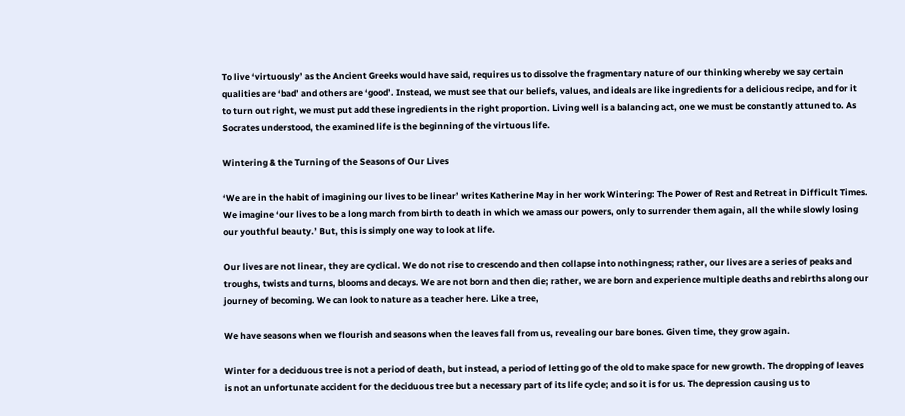To live ‘virtuously’ as the Ancient Greeks would have said, requires us to dissolve the fragmentary nature of our thinking whereby we say certain qualities are ‘bad’ and others are ‘good’. Instead, we must see that our beliefs, values, and ideals are like ingredients for a delicious recipe, and for it to turn out right, we must put add these ingredients in the right proportion. Living well is a balancing act, one we must be constantly attuned to. As Socrates understood, the examined life is the beginning of the virtuous life.

Wintering & the Turning of the Seasons of Our Lives

‘We are in the habit of imagining our lives to be linear’ writes Katherine May in her work Wintering: The Power of Rest and Retreat in Difficult Times. We imagine ‘our lives to be a long march from birth to death in which we amass our powers, only to surrender them again, all the while slowly losing our youthful beauty.’ But, this is simply one way to look at life.

Our lives are not linear, they are cyclical. We do not rise to crescendo and then collapse into nothingness; rather, our lives are a series of peaks and troughs, twists and turns, blooms and decays. We are not born and then die; rather, we are born and experience multiple deaths and rebirths along our journey of becoming. We can look to nature as a teacher here. Like a tree,

We have seasons when we flourish and seasons when the leaves fall from us, revealing our bare bones. Given time, they grow again.

Winter for a deciduous tree is not a period of death, but instead, a period of letting go of the old to make space for new growth. The dropping of leaves is not an unfortunate accident for the deciduous tree but a necessary part of its life cycle; and so it is for us. The depression causing us to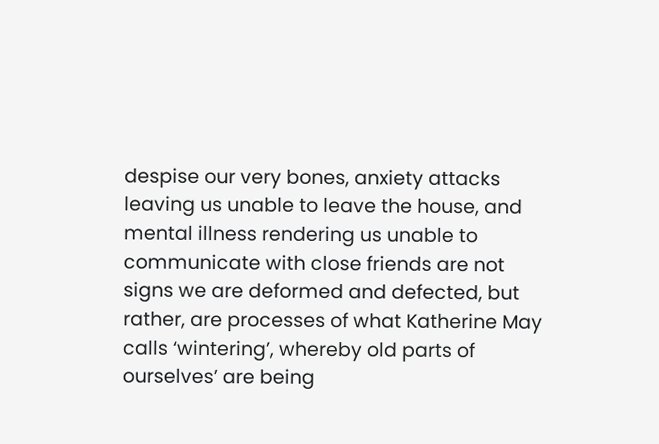despise our very bones, anxiety attacks leaving us unable to leave the house, and mental illness rendering us unable to communicate with close friends are not signs we are deformed and defected, but rather, are processes of what Katherine May calls ‘wintering’, whereby old parts of ourselves’ are being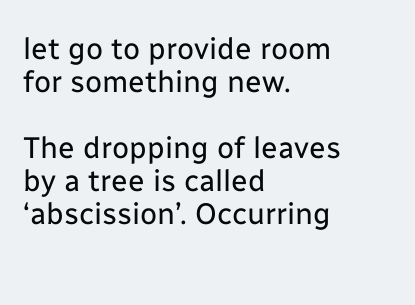let go to provide room for something new.

The dropping of leaves by a tree is called ‘abscission’. Occurring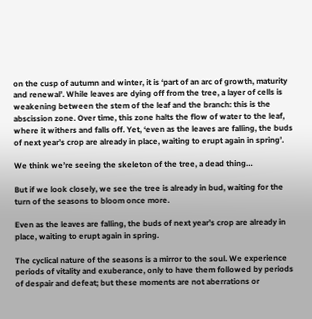on the cusp of autumn and winter, it is ‘part of an arc of growth, maturity and renewal’. While leaves are dying off from the tree, a layer of cells is weakening between the stem of the leaf and the branch: this is the abscission zone. Over time, this zone halts the flow of water to the leaf, where it withers and falls off. Yet, ‘even as the leaves are falling, the buds of next year’s crop are already in place, waiting to erupt again in spring’.

We think we’re seeing the skeleton of the tree, a dead thing…

But if we look closely, we see the tree is already in bud, waiting for the turn of the seasons to bloom once more.

Even as the leaves are falling, the buds of next year’s crop are already in place, waiting to erupt again in spring.

The cyclical nature of the seasons is a mirror to the soul. We experience periods of vitality and exuberance, only to have them followed by periods of despair and defeat; but these moments are not aberrations or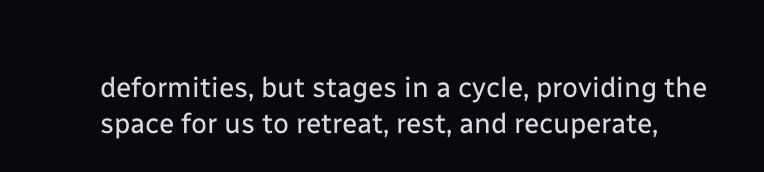deformities, but stages in a cycle, providing the space for us to retreat, rest, and recuperate,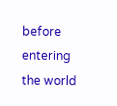before entering the world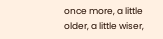once more, a little older, a little wiser,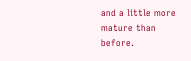and a little more mature than before.